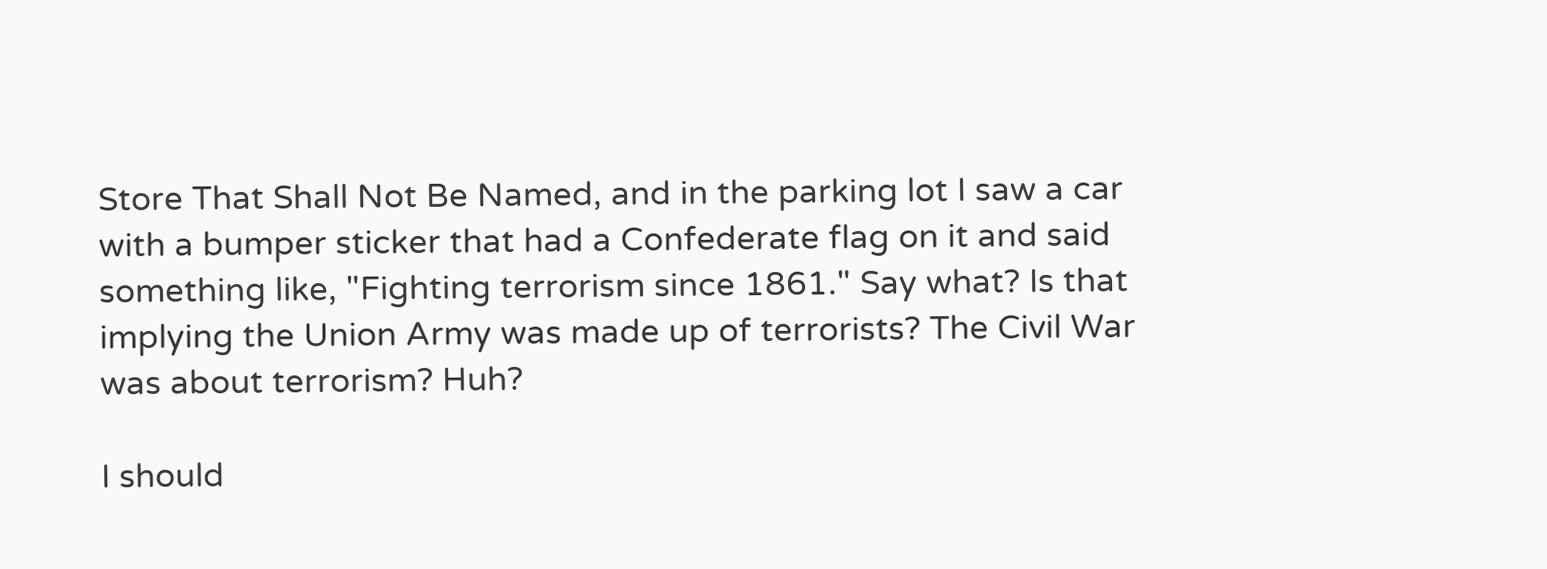Store That Shall Not Be Named, and in the parking lot I saw a car with a bumper sticker that had a Confederate flag on it and said something like, "Fighting terrorism since 1861." Say what? Is that implying the Union Army was made up of terrorists? The Civil War was about terrorism? Huh?

I should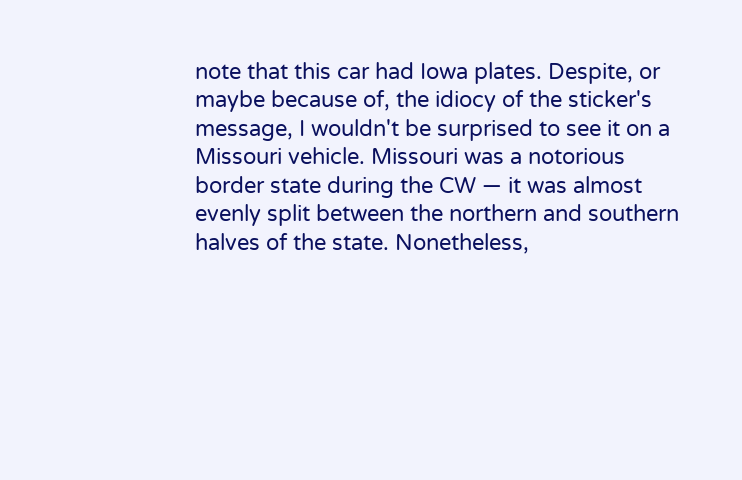note that this car had Iowa plates. Despite, or maybe because of, the idiocy of the sticker's message, I wouldn't be surprised to see it on a Missouri vehicle. Missouri was a notorious border state during the CW — it was almost evenly split between the northern and southern halves of the state. Nonetheless,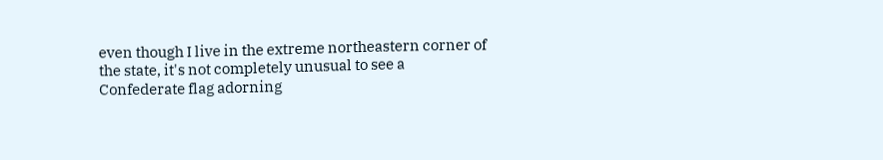even though I live in the extreme northeastern corner of the state, it's not completely unusual to see a Confederate flag adorning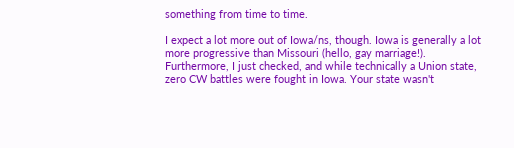something from time to time.

I expect a lot more out of Iowa/ns, though. Iowa is generally a lot more progressive than Missouri (hello, gay marriage!). Furthermore, I just checked, and while technically a Union state, zero CW battles were fought in Iowa. Your state wasn't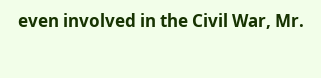even involved in the Civil War, Mr.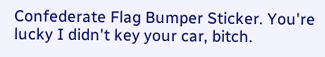Confederate Flag Bumper Sticker. You're lucky I didn't key your car, bitch.